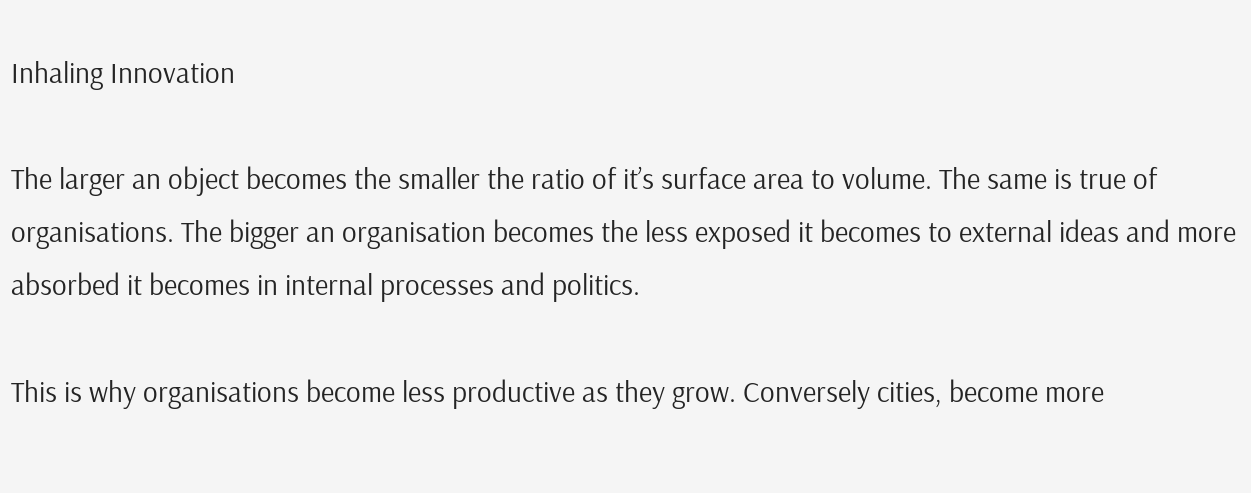Inhaling Innovation

The larger an object becomes the smaller the ratio of it’s surface area to volume. The same is true of organisations. The bigger an organisation becomes the less exposed it becomes to external ideas and more absorbed it becomes in internal processes and politics.

This is why organisations become less productive as they grow. Conversely cities, become more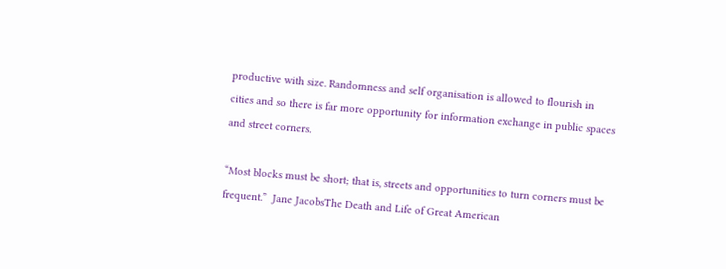productive with size. Randomness and self organisation is allowed to flourish in cities and so there is far more opportunity for information exchange in public spaces and street corners.

“Most blocks must be short; that is, streets and opportunities to turn corners must be frequent.”  Jane JacobsThe Death and Life of Great American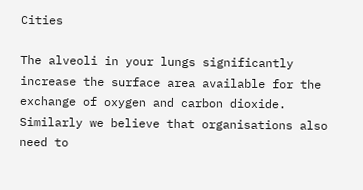Cities

The alveoli in your lungs significantly increase the surface area available for the exchange of oxygen and carbon dioxide. Similarly we believe that organisations also need to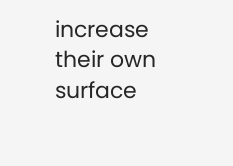increase their own surface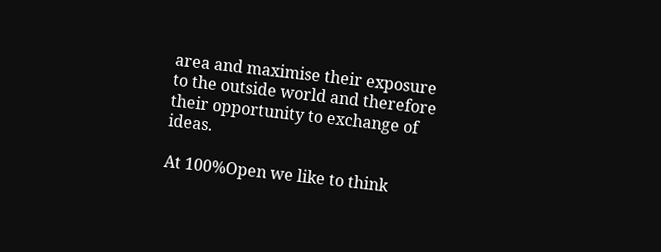area and maximise their exposure to the outside world and therefore their opportunity to exchange of ideas.

At 100%Open we like to think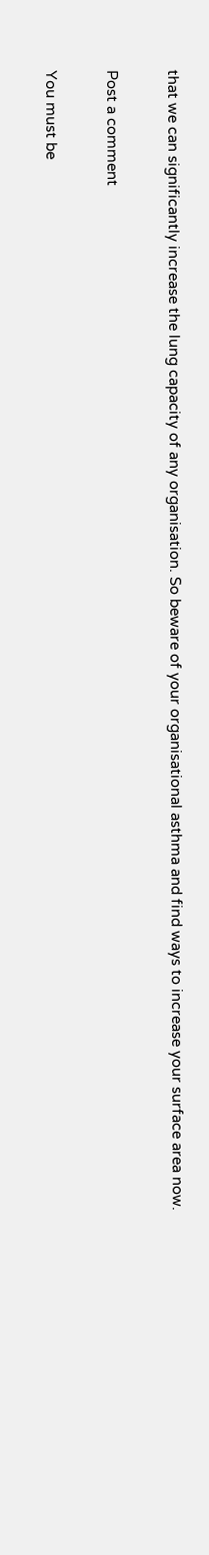that we can significantly increase the lung capacity of any organisation. So beware of your organisational asthma and find ways to increase your surface area now.

Post a comment

You must be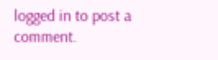logged in to post a comment.